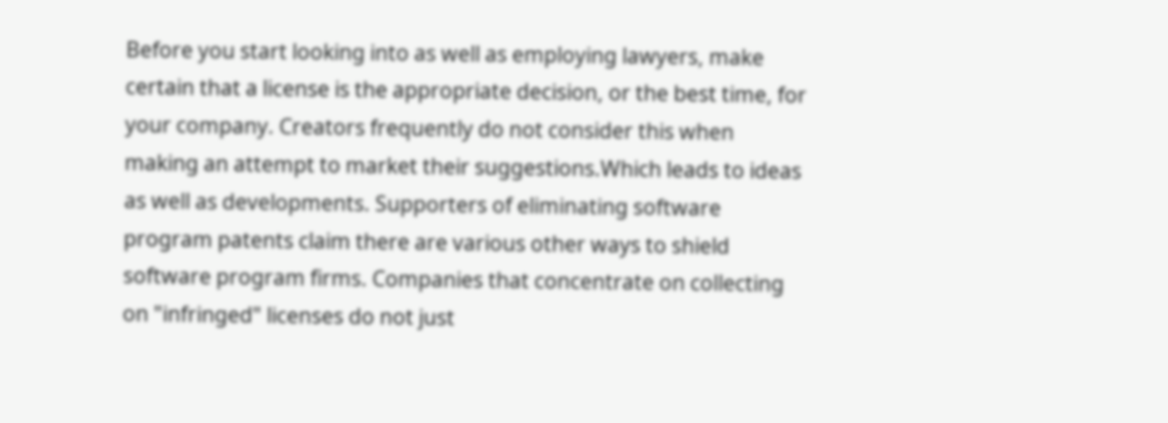Before you start looking into as well as employing lawyers, make certain that a license is the appropriate decision, or the best time, for your company. Creators frequently do not consider this when making an attempt to market their suggestions.Which leads to ideas as well as developments. Supporters of eliminating software program patents claim there are various other ways to shield software program firms. Companies that concentrate on collecting on "infringed" licenses do not just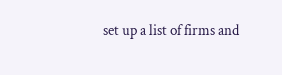set up a list of firms and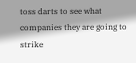toss darts to see what companies they are going to strike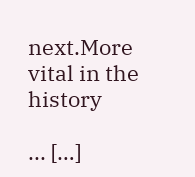next.More vital in the history

... […]